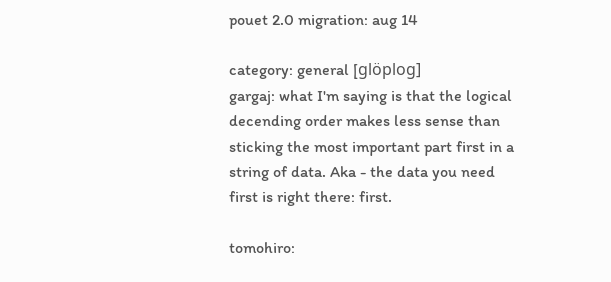pouet 2.0 migration: aug 14

category: general [glöplog]
gargaj: what I'm saying is that the logical decending order makes less sense than sticking the most important part first in a string of data. Aka - the data you need first is right there: first.

tomohiro: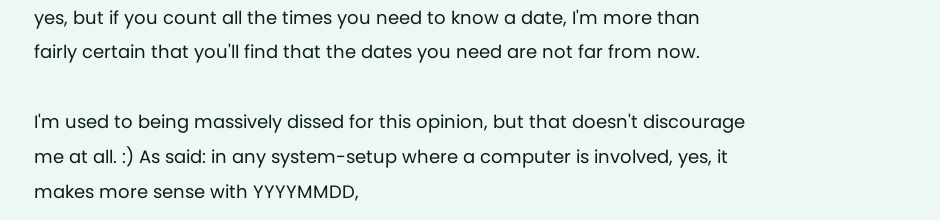yes, but if you count all the times you need to know a date, I'm more than fairly certain that you'll find that the dates you need are not far from now.

I'm used to being massively dissed for this opinion, but that doesn't discourage me at all. :) As said: in any system-setup where a computer is involved, yes, it makes more sense with YYYYMMDD,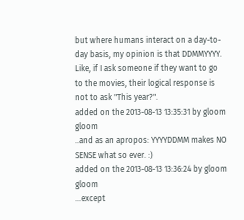but where humans interact on a day-to-day basis, my opinion is that DDMMYYYY. Like, if I ask someone if they want to go to the movies, their logical response is not to ask "This year?".
added on the 2013-08-13 13:35:31 by gloom gloom
..and as an apropos: YYYYDDMM makes NO SENSE what so ever. :)
added on the 2013-08-13 13:36:24 by gloom gloom
...except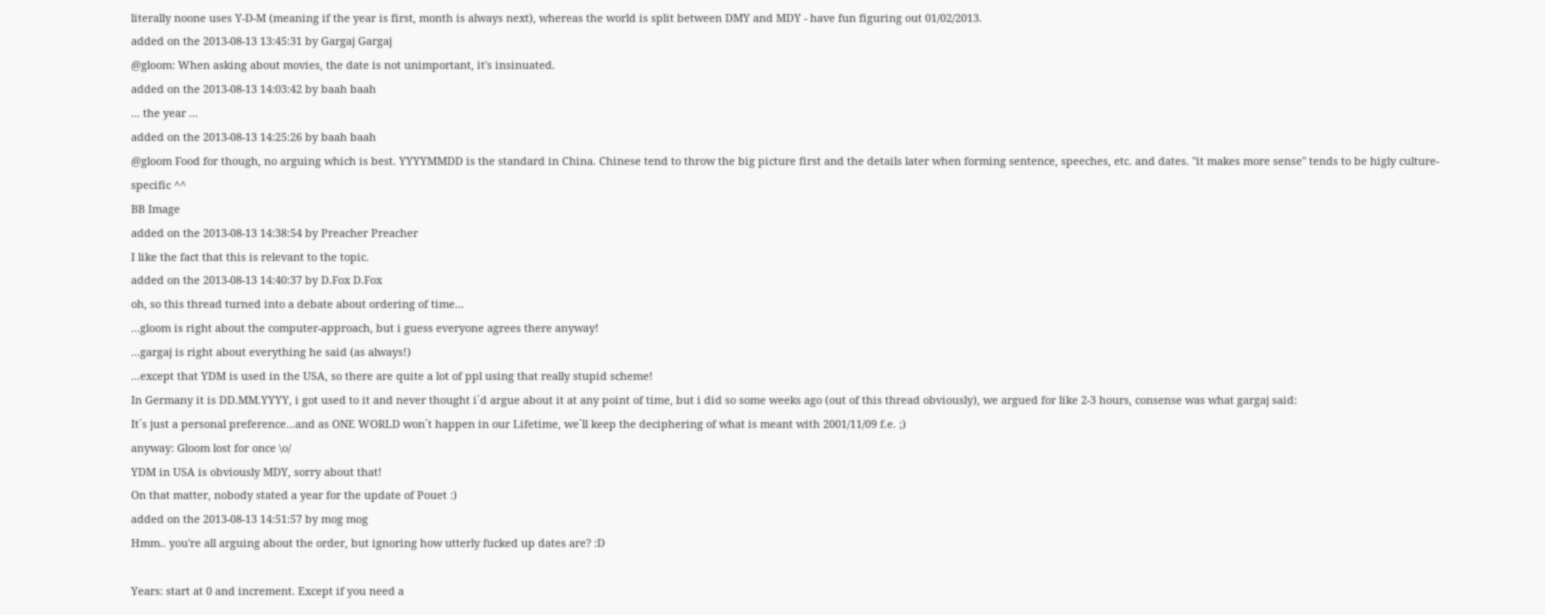literally noone uses Y-D-M (meaning if the year is first, month is always next), whereas the world is split between DMY and MDY - have fun figuring out 01/02/2013.
added on the 2013-08-13 13:45:31 by Gargaj Gargaj
@gloom: When asking about movies, the date is not unimportant, it's insinuated.
added on the 2013-08-13 14:03:42 by baah baah
... the year ...
added on the 2013-08-13 14:25:26 by baah baah
@gloom Food for though, no arguing which is best. YYYYMMDD is the standard in China. Chinese tend to throw the big picture first and the details later when forming sentence, speeches, etc. and dates. "it makes more sense" tends to be higly culture-specific ^^
BB Image
added on the 2013-08-13 14:38:54 by Preacher Preacher
I like the fact that this is relevant to the topic.
added on the 2013-08-13 14:40:37 by D.Fox D.Fox
oh, so this thread turned into a debate about ordering of time...
...gloom is right about the computer-approach, but i guess everyone agrees there anyway!
...gargaj is right about everything he said (as always!)
...except that YDM is used in the USA, so there are quite a lot of ppl using that really stupid scheme!
In Germany it is DD.MM.YYYY, i got used to it and never thought i´d argue about it at any point of time, but i did so some weeks ago (out of this thread obviously), we argued for like 2-3 hours, consense was what gargaj said:
It´s just a personal preference...and as ONE WORLD won´t happen in our Lifetime, we´ll keep the deciphering of what is meant with 2001/11/09 f.e. ;)
anyway: Gloom lost for once \o/
YDM in USA is obviously MDY, sorry about that!
On that matter, nobody stated a year for the update of Pouet :)
added on the 2013-08-13 14:51:57 by mog mog
Hmm.. you're all arguing about the order, but ignoring how utterly fucked up dates are? :D

Years: start at 0 and increment. Except if you need a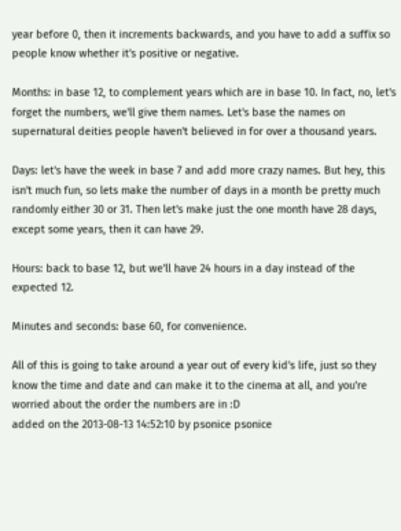year before 0, then it increments backwards, and you have to add a suffix so people know whether it's positive or negative.

Months: in base 12, to complement years which are in base 10. In fact, no, let's forget the numbers, we'll give them names. Let's base the names on supernatural deities people haven't believed in for over a thousand years.

Days: let's have the week in base 7 and add more crazy names. But hey, this isn't much fun, so lets make the number of days in a month be pretty much randomly either 30 or 31. Then let's make just the one month have 28 days, except some years, then it can have 29.

Hours: back to base 12, but we'll have 24 hours in a day instead of the expected 12.

Minutes and seconds: base 60, for convenience.

All of this is going to take around a year out of every kid's life, just so they know the time and date and can make it to the cinema at all, and you're worried about the order the numbers are in :D
added on the 2013-08-13 14:52:10 by psonice psonice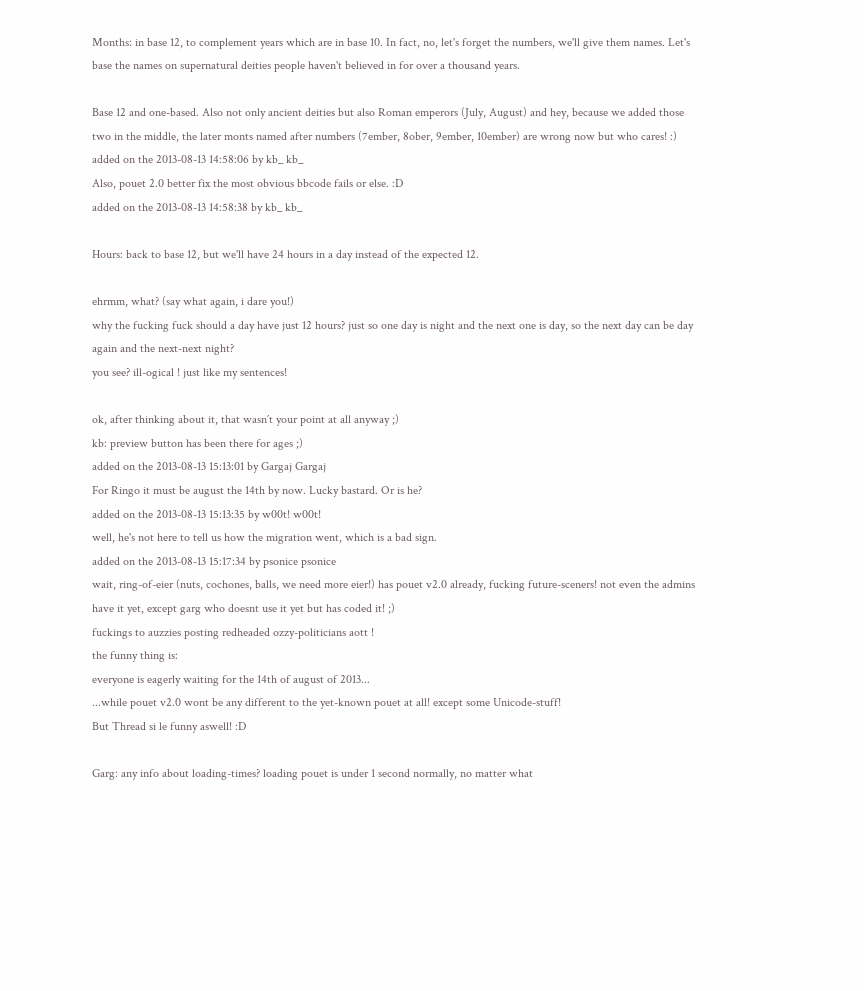Months: in base 12, to complement years which are in base 10. In fact, no, let's forget the numbers, we'll give them names. Let's base the names on supernatural deities people haven't believed in for over a thousand years.

Base 12 and one-based. Also not only ancient deities but also Roman emperors (July, August) and hey, because we added those two in the middle, the later monts named after numbers (7ember, 8ober, 9ember, 10ember) are wrong now but who cares! :)
added on the 2013-08-13 14:58:06 by kb_ kb_
Also, pouet 2.0 better fix the most obvious bbcode fails or else. :D
added on the 2013-08-13 14:58:38 by kb_ kb_

Hours: back to base 12, but we'll have 24 hours in a day instead of the expected 12.

ehrmm, what? (say what again, i dare you!)
why the fucking fuck should a day have just 12 hours? just so one day is night and the next one is day, so the next day can be day again and the next-next night?
you see? ill-ogical ! just like my sentences!

ok, after thinking about it, that wasn´t your point at all anyway ;)
kb: preview button has been there for ages ;)
added on the 2013-08-13 15:13:01 by Gargaj Gargaj
For Ringo it must be august the 14th by now. Lucky bastard. Or is he?
added on the 2013-08-13 15:13:35 by w00t! w00t!
well, he's not here to tell us how the migration went, which is a bad sign.
added on the 2013-08-13 15:17:34 by psonice psonice
wait, ring-of-eier (nuts, cochones, balls, we need more eier!) has pouet v2.0 already, fucking future-sceners! not even the admins have it yet, except garg who doesnt use it yet but has coded it! ;)
fuckings to auzzies posting redheaded ozzy-politicians aott !
the funny thing is:
everyone is eagerly waiting for the 14th of august of 2013...
...while pouet v2.0 wont be any different to the yet-known pouet at all! except some Unicode-stuff!
But Thread si le funny aswell! :D

Garg: any info about loading-times? loading pouet is under 1 second normally, no matter what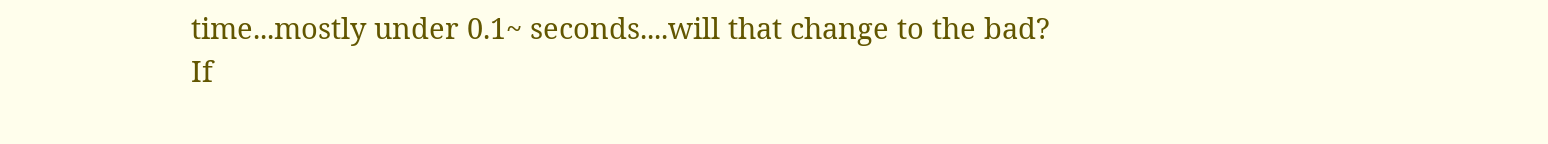time...mostly under 0.1~ seconds....will that change to the bad?
If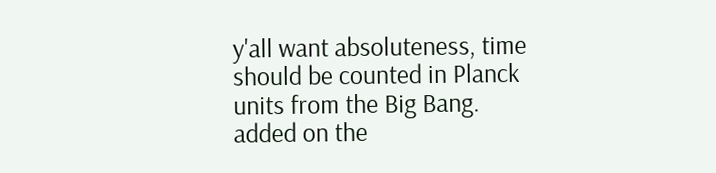y'all want absoluteness, time should be counted in Planck units from the Big Bang.
added on the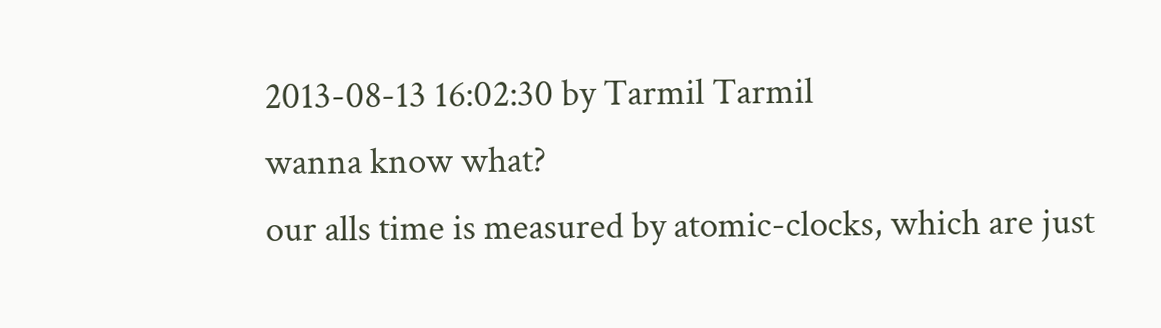2013-08-13 16:02:30 by Tarmil Tarmil
wanna know what?
our alls time is measured by atomic-clocks, which are just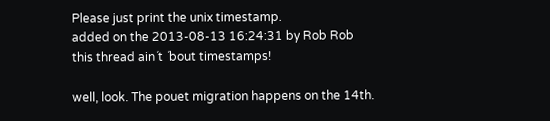Please just print the unix timestamp.
added on the 2013-08-13 16:24:31 by Rob Rob
this thread ain´t ´bout timestamps!

well, look. The pouet migration happens on the 14th.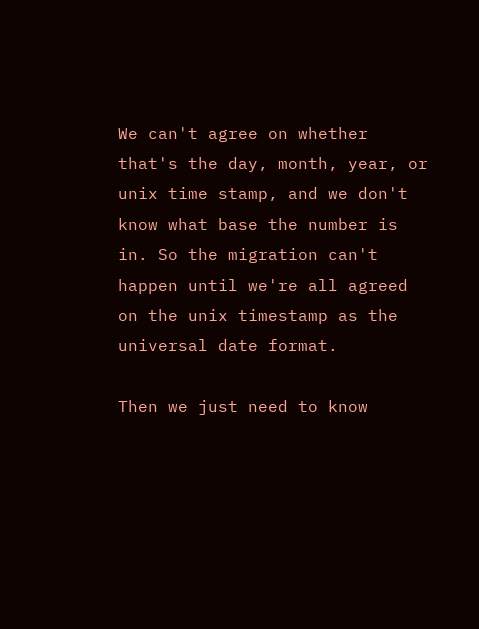We can't agree on whether that's the day, month, year, or unix time stamp, and we don't know what base the number is in. So the migration can't happen until we're all agreed on the unix timestamp as the universal date format.

Then we just need to know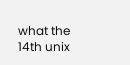what the 14th unix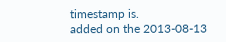timestamp is.
added on the 2013-08-13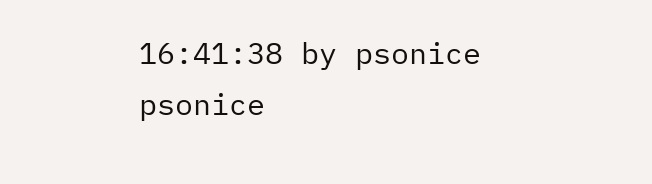16:41:38 by psonice psonice